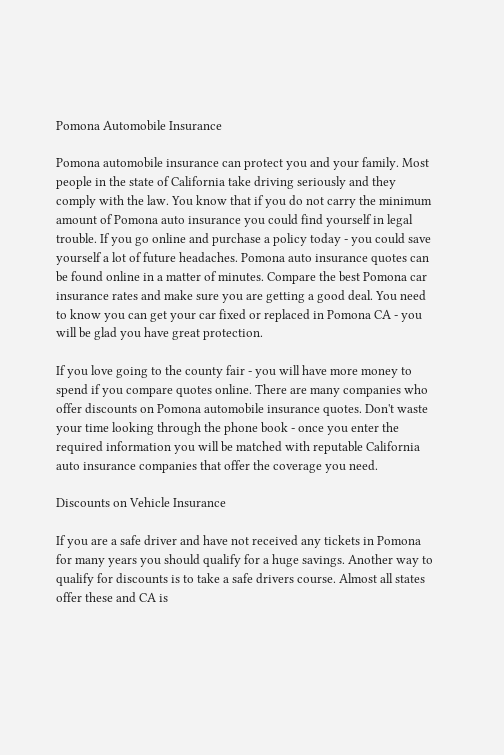Pomona Automobile Insurance

Pomona automobile insurance can protect you and your family. Most people in the state of California take driving seriously and they comply with the law. You know that if you do not carry the minimum amount of Pomona auto insurance you could find yourself in legal trouble. If you go online and purchase a policy today - you could save yourself a lot of future headaches. Pomona auto insurance quotes can be found online in a matter of minutes. Compare the best Pomona car insurance rates and make sure you are getting a good deal. You need to know you can get your car fixed or replaced in Pomona CA - you will be glad you have great protection.

If you love going to the county fair - you will have more money to spend if you compare quotes online. There are many companies who offer discounts on Pomona automobile insurance quotes. Don't waste your time looking through the phone book - once you enter the required information you will be matched with reputable California auto insurance companies that offer the coverage you need.

Discounts on Vehicle Insurance

If you are a safe driver and have not received any tickets in Pomona for many years you should qualify for a huge savings. Another way to qualify for discounts is to take a safe drivers course. Almost all states offer these and CA is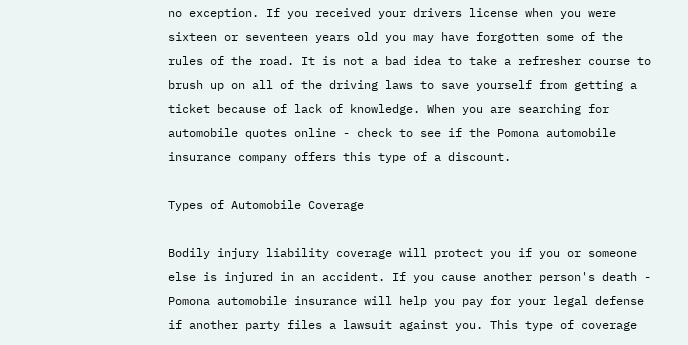no exception. If you received your drivers license when you were sixteen or seventeen years old you may have forgotten some of the rules of the road. It is not a bad idea to take a refresher course to brush up on all of the driving laws to save yourself from getting a ticket because of lack of knowledge. When you are searching for automobile quotes online - check to see if the Pomona automobile insurance company offers this type of a discount.

Types of Automobile Coverage

Bodily injury liability coverage will protect you if you or someone else is injured in an accident. If you cause another person's death - Pomona automobile insurance will help you pay for your legal defense if another party files a lawsuit against you. This type of coverage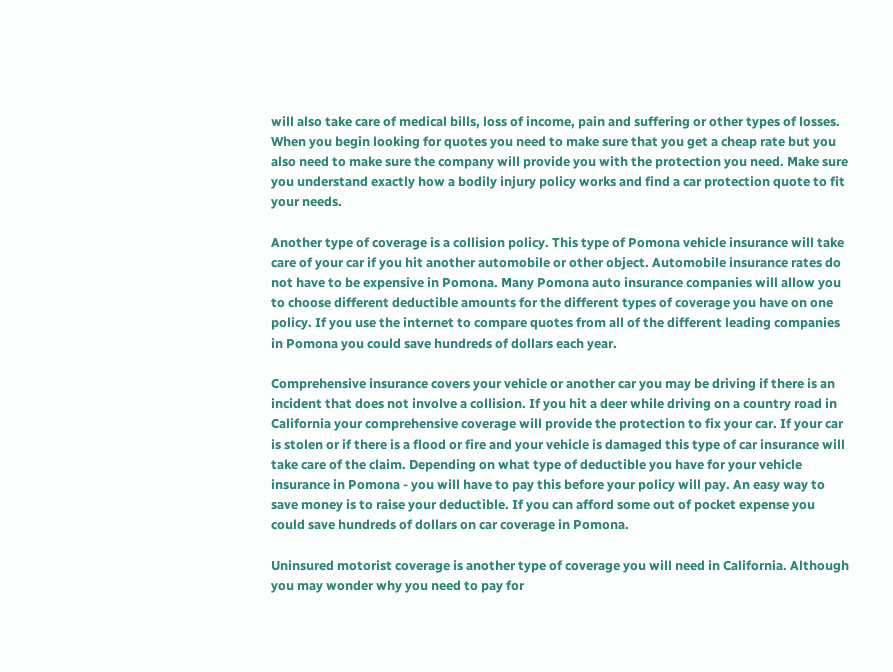will also take care of medical bills, loss of income, pain and suffering or other types of losses. When you begin looking for quotes you need to make sure that you get a cheap rate but you also need to make sure the company will provide you with the protection you need. Make sure you understand exactly how a bodily injury policy works and find a car protection quote to fit your needs.

Another type of coverage is a collision policy. This type of Pomona vehicle insurance will take care of your car if you hit another automobile or other object. Automobile insurance rates do not have to be expensive in Pomona. Many Pomona auto insurance companies will allow you to choose different deductible amounts for the different types of coverage you have on one policy. If you use the internet to compare quotes from all of the different leading companies in Pomona you could save hundreds of dollars each year.

Comprehensive insurance covers your vehicle or another car you may be driving if there is an incident that does not involve a collision. If you hit a deer while driving on a country road in California your comprehensive coverage will provide the protection to fix your car. If your car is stolen or if there is a flood or fire and your vehicle is damaged this type of car insurance will take care of the claim. Depending on what type of deductible you have for your vehicle insurance in Pomona - you will have to pay this before your policy will pay. An easy way to save money is to raise your deductible. If you can afford some out of pocket expense you could save hundreds of dollars on car coverage in Pomona.

Uninsured motorist coverage is another type of coverage you will need in California. Although you may wonder why you need to pay for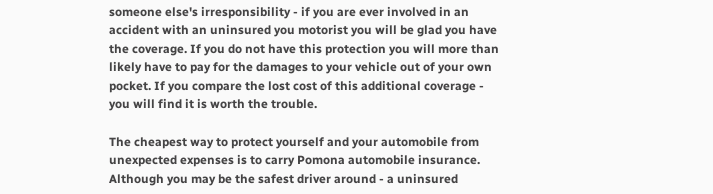someone else's irresponsibility - if you are ever involved in an accident with an uninsured you motorist you will be glad you have the coverage. If you do not have this protection you will more than likely have to pay for the damages to your vehicle out of your own pocket. If you compare the lost cost of this additional coverage - you will find it is worth the trouble.

The cheapest way to protect yourself and your automobile from unexpected expenses is to carry Pomona automobile insurance. Although you may be the safest driver around - a uninsured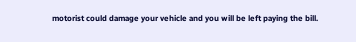motorist could damage your vehicle and you will be left paying the bill.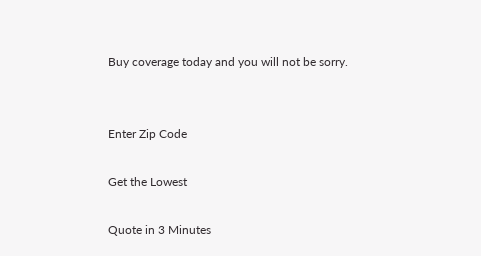Buy coverage today and you will not be sorry.


Enter Zip Code

Get the Lowest

Quote in 3 Minutes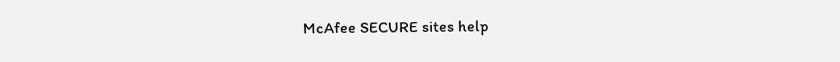McAfee SECURE sites help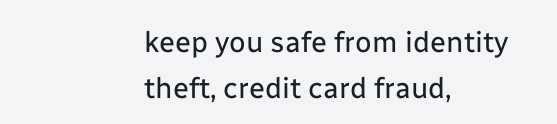keep you safe from identity theft, credit card fraud,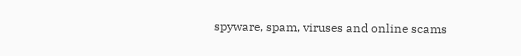spyware, spam, viruses and online scams